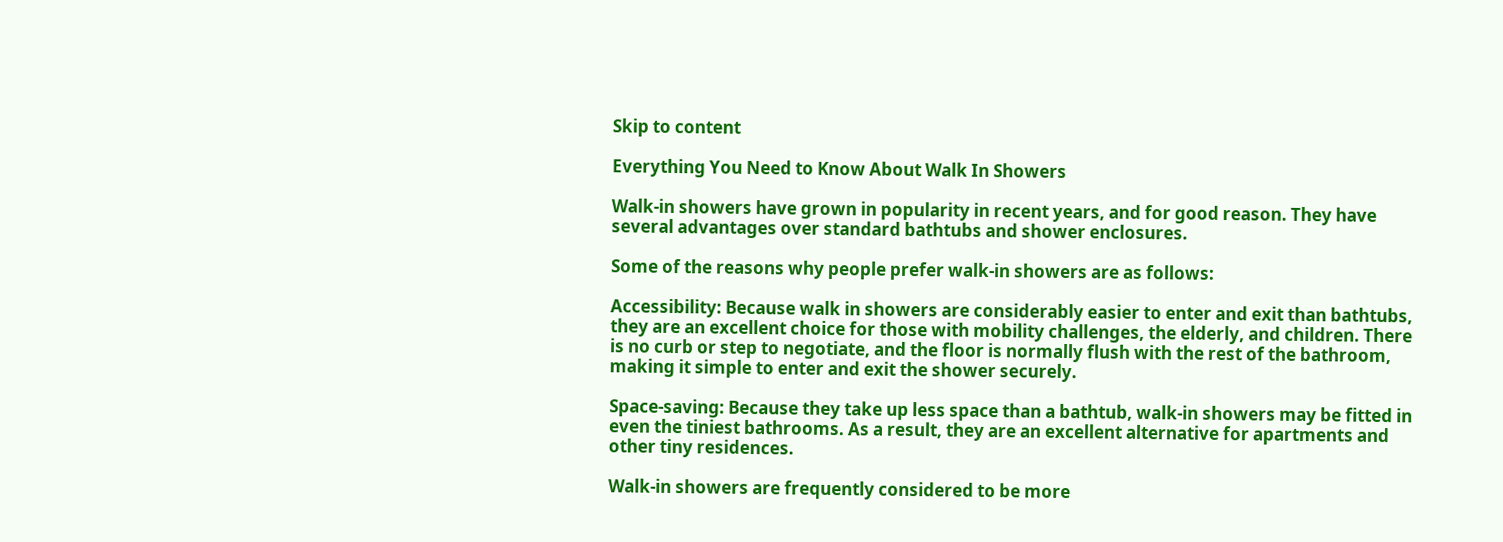Skip to content

Everything You Need to Know About Walk In Showers

Walk-in showers have grown in popularity in recent years, and for good reason. They have several advantages over standard bathtubs and shower enclosures.

Some of the reasons why people prefer walk-in showers are as follows:

Accessibility: Because walk in showers are considerably easier to enter and exit than bathtubs, they are an excellent choice for those with mobility challenges, the elderly, and children. There is no curb or step to negotiate, and the floor is normally flush with the rest of the bathroom, making it simple to enter and exit the shower securely.

Space-saving: Because they take up less space than a bathtub, walk-in showers may be fitted in even the tiniest bathrooms. As a result, they are an excellent alternative for apartments and other tiny residences.

Walk-in showers are frequently considered to be more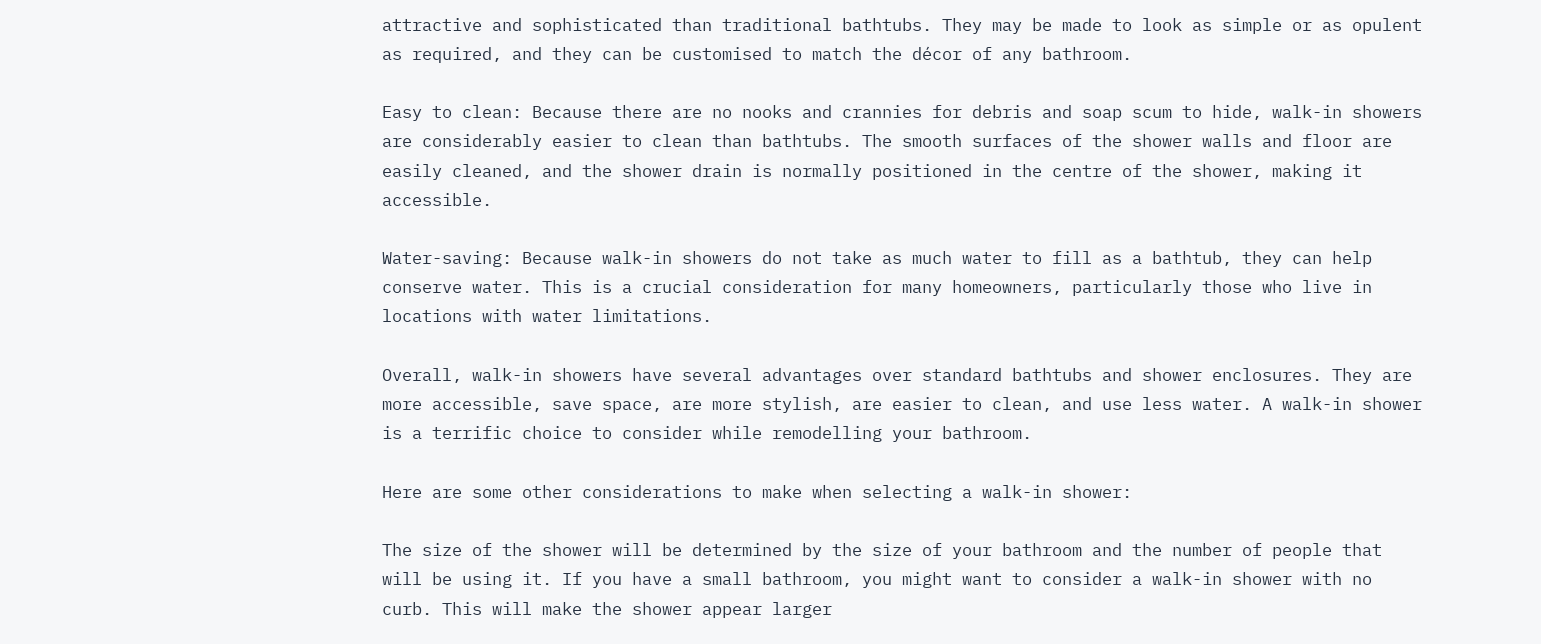attractive and sophisticated than traditional bathtubs. They may be made to look as simple or as opulent as required, and they can be customised to match the décor of any bathroom.

Easy to clean: Because there are no nooks and crannies for debris and soap scum to hide, walk-in showers are considerably easier to clean than bathtubs. The smooth surfaces of the shower walls and floor are easily cleaned, and the shower drain is normally positioned in the centre of the shower, making it accessible.

Water-saving: Because walk-in showers do not take as much water to fill as a bathtub, they can help conserve water. This is a crucial consideration for many homeowners, particularly those who live in locations with water limitations.

Overall, walk-in showers have several advantages over standard bathtubs and shower enclosures. They are more accessible, save space, are more stylish, are easier to clean, and use less water. A walk-in shower is a terrific choice to consider while remodelling your bathroom.

Here are some other considerations to make when selecting a walk-in shower:

The size of the shower will be determined by the size of your bathroom and the number of people that will be using it. If you have a small bathroom, you might want to consider a walk-in shower with no curb. This will make the shower appear larger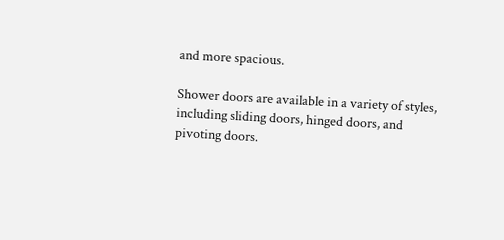and more spacious.

Shower doors are available in a variety of styles, including sliding doors, hinged doors, and pivoting doors.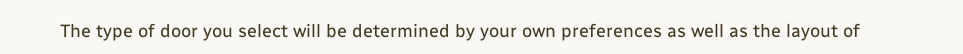The type of door you select will be determined by your own preferences as well as the layout of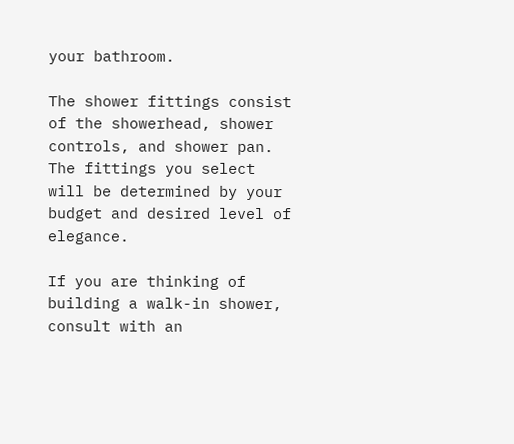your bathroom.

The shower fittings consist of the showerhead, shower controls, and shower pan. The fittings you select will be determined by your budget and desired level of elegance.

If you are thinking of building a walk-in shower, consult with an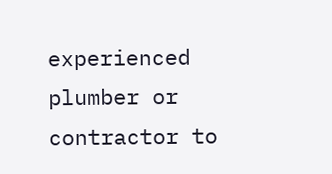experienced plumber or contractor to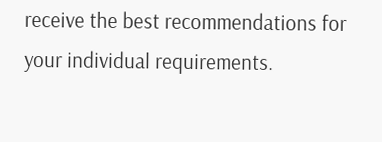receive the best recommendations for your individual requirements.